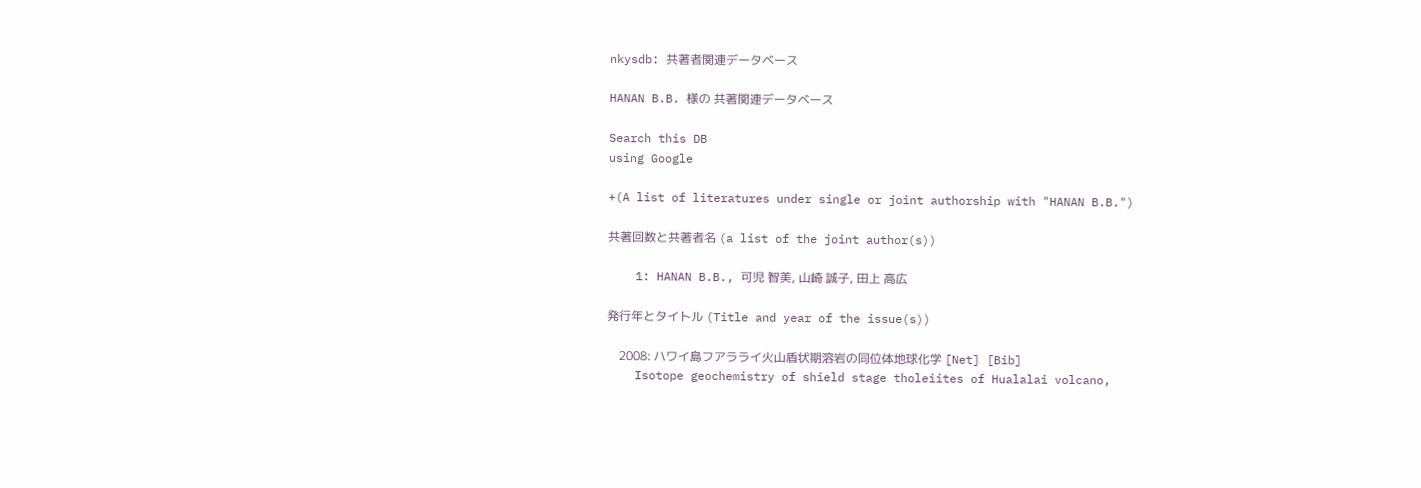nkysdb: 共著者関連データベース

HANAN B.B. 様の 共著関連データベース

Search this DB
using Google

+(A list of literatures under single or joint authorship with "HANAN B.B.")

共著回数と共著者名 (a list of the joint author(s))

    1: HANAN B.B., 可児 智美, 山崎 誠子, 田上 高広

発行年とタイトル (Title and year of the issue(s))

    2008: ハワイ島フアラライ火山盾状期溶岩の同位体地球化学 [Net] [Bib]
    Isotope geochemistry of shield stage tholeiites of Hualalai volcano,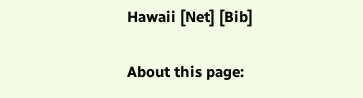Hawaii [Net] [Bib]

About this page: